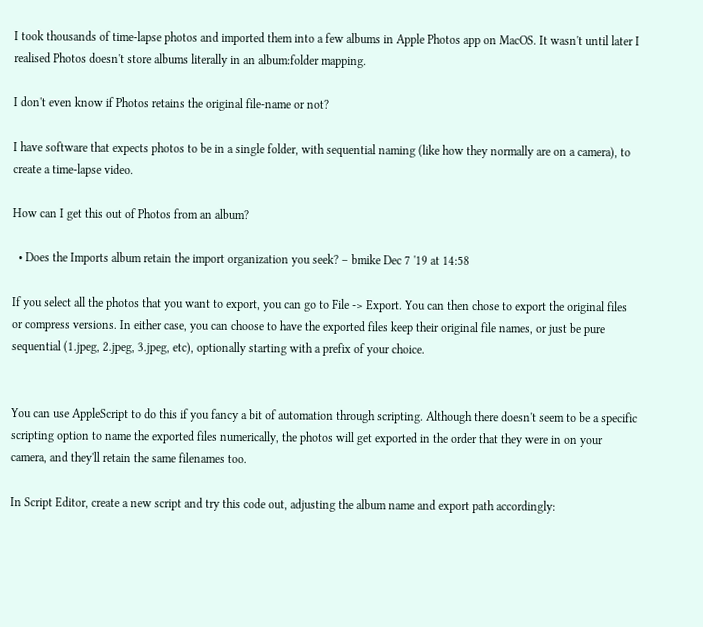I took thousands of time-lapse photos and imported them into a few albums in Apple Photos app on MacOS. It wasn't until later I realised Photos doesn't store albums literally in an album:folder mapping.

I don't even know if Photos retains the original file-name or not?

I have software that expects photos to be in a single folder, with sequential naming (like how they normally are on a camera), to create a time-lapse video.

How can I get this out of Photos from an album?

  • Does the Imports album retain the import organization you seek? – bmike Dec 7 '19 at 14:58

If you select all the photos that you want to export, you can go to File -> Export. You can then chose to export the original files or compress versions. In either case, you can choose to have the exported files keep their original file names, or just be pure sequential (1.jpeg, 2.jpeg, 3.jpeg, etc), optionally starting with a prefix of your choice.


You can use AppleScript to do this if you fancy a bit of automation through scripting. Although there doesn't seem to be a specific scripting option to name the exported files numerically, the photos will get exported in the order that they were in on your camera, and they'll retain the same filenames too.

In Script Editor, create a new script and try this code out, adjusting the album name and export path accordingly: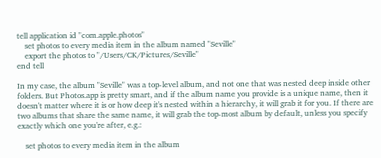tell application id "com.apple.photos"
    set photos to every media item in the album named "Seville"
    export the photos to "/Users/CK/Pictures/Seville"
end tell

In my case, the album "Seville" was a top-level album, and not one that was nested deep inside other folders. But Photos.app is pretty smart, and if the album name you provide is a unique name, then it doesn't matter where it is or how deep it's nested within a hierarchy, it will grab it for you. If there are two albums that share the same name, it will grab the top-most album by default, unless you specify exactly which one you're after, e.g.:

    set photos to every media item in the album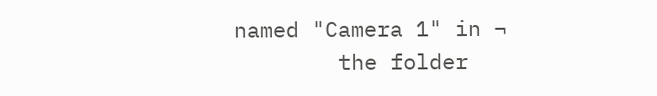named "Camera 1" in ¬
        the folder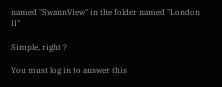named "SwannView" in the folder named "London II"

Simple, right ?

You must log in to answer this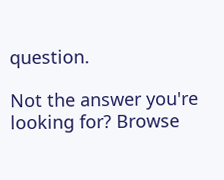question.

Not the answer you're looking for? Browse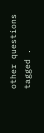other questions tagged .